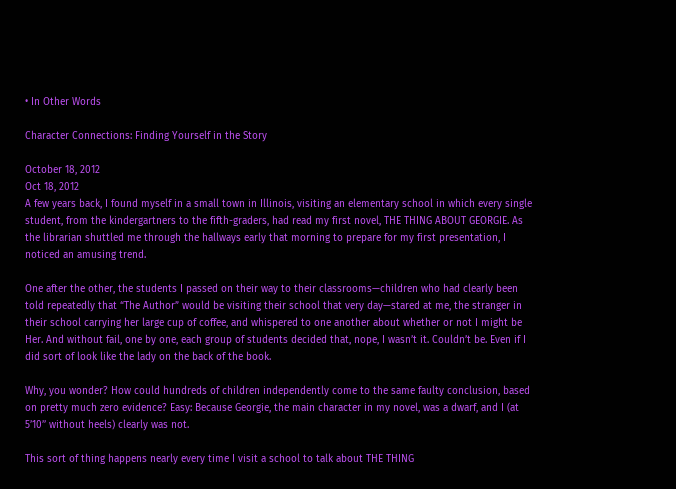• In Other Words

Character Connections: Finding Yourself in the Story

October 18, 2012
Oct 18, 2012
A few years back, I found myself in a small town in Illinois, visiting an elementary school in which every single student, from the kindergartners to the fifth-graders, had read my first novel, THE THING ABOUT GEORGIE. As the librarian shuttled me through the hallways early that morning to prepare for my first presentation, I noticed an amusing trend.

One after the other, the students I passed on their way to their classrooms—children who had clearly been told repeatedly that “The Author” would be visiting their school that very day—stared at me, the stranger in their school carrying her large cup of coffee, and whispered to one another about whether or not I might be Her. And without fail, one by one, each group of students decided that, nope, I wasn’t it. Couldn’t be. Even if I did sort of look like the lady on the back of the book.

Why, you wonder? How could hundreds of children independently come to the same faulty conclusion, based on pretty much zero evidence? Easy: Because Georgie, the main character in my novel, was a dwarf, and I (at 5’10’’ without heels) clearly was not.

This sort of thing happens nearly every time I visit a school to talk about THE THING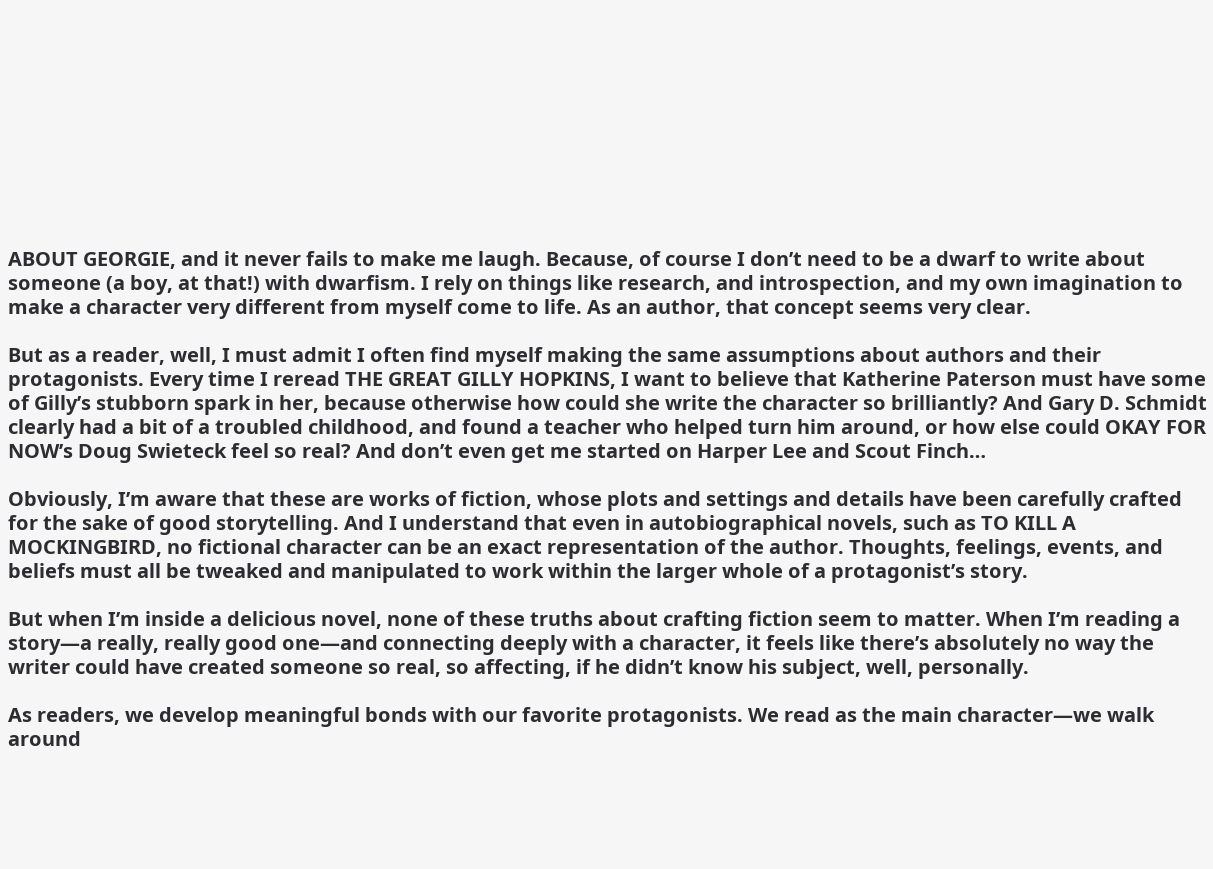ABOUT GEORGIE, and it never fails to make me laugh. Because, of course I don’t need to be a dwarf to write about someone (a boy, at that!) with dwarfism. I rely on things like research, and introspection, and my own imagination to make a character very different from myself come to life. As an author, that concept seems very clear.

But as a reader, well, I must admit I often find myself making the same assumptions about authors and their protagonists. Every time I reread THE GREAT GILLY HOPKINS, I want to believe that Katherine Paterson must have some of Gilly’s stubborn spark in her, because otherwise how could she write the character so brilliantly? And Gary D. Schmidt clearly had a bit of a troubled childhood, and found a teacher who helped turn him around, or how else could OKAY FOR NOW’s Doug Swieteck feel so real? And don’t even get me started on Harper Lee and Scout Finch…

Obviously, I’m aware that these are works of fiction, whose plots and settings and details have been carefully crafted for the sake of good storytelling. And I understand that even in autobiographical novels, such as TO KILL A MOCKINGBIRD, no fictional character can be an exact representation of the author. Thoughts, feelings, events, and beliefs must all be tweaked and manipulated to work within the larger whole of a protagonist’s story.

But when I’m inside a delicious novel, none of these truths about crafting fiction seem to matter. When I’m reading a story—a really, really good one—and connecting deeply with a character, it feels like there’s absolutely no way the writer could have created someone so real, so affecting, if he didn’t know his subject, well, personally.

As readers, we develop meaningful bonds with our favorite protagonists. We read as the main character—we walk around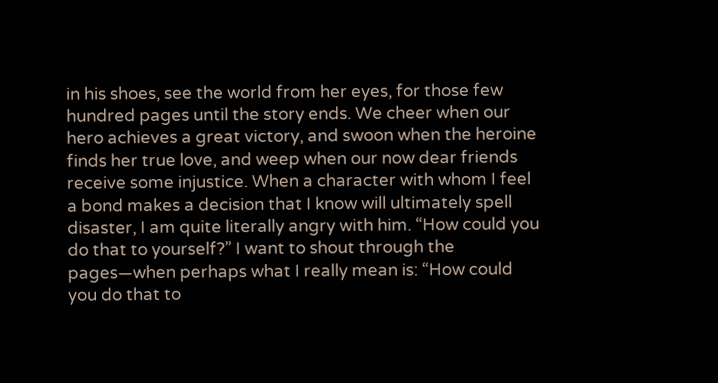in his shoes, see the world from her eyes, for those few hundred pages until the story ends. We cheer when our hero achieves a great victory, and swoon when the heroine finds her true love, and weep when our now dear friends receive some injustice. When a character with whom I feel a bond makes a decision that I know will ultimately spell disaster, I am quite literally angry with him. “How could you do that to yourself?” I want to shout through the pages—when perhaps what I really mean is: “How could you do that to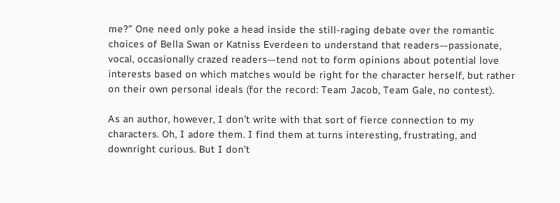me?” One need only poke a head inside the still-raging debate over the romantic choices of Bella Swan or Katniss Everdeen to understand that readers—passionate, vocal, occasionally crazed readers—tend not to form opinions about potential love interests based on which matches would be right for the character herself, but rather on their own personal ideals (for the record: Team Jacob, Team Gale, no contest).

As an author, however, I don’t write with that sort of fierce connection to my characters. Oh, I adore them. I find them at turns interesting, frustrating, and downright curious. But I don’t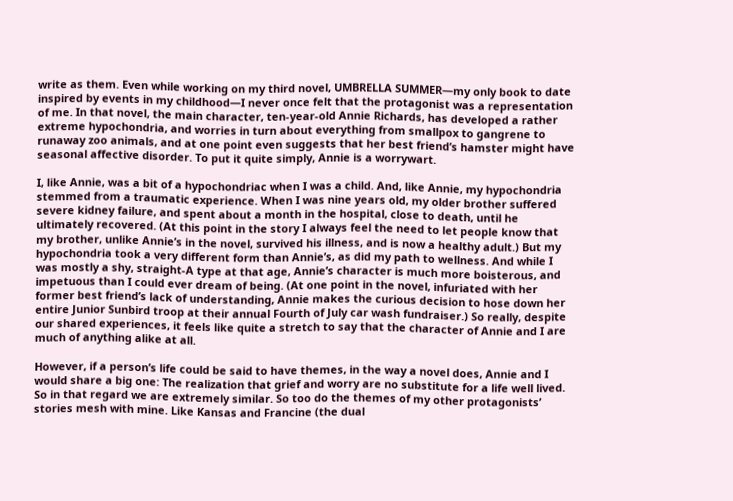write as them. Even while working on my third novel, UMBRELLA SUMMER—my only book to date inspired by events in my childhood—I never once felt that the protagonist was a representation of me. In that novel, the main character, ten-year-old Annie Richards, has developed a rather extreme hypochondria, and worries in turn about everything from smallpox to gangrene to runaway zoo animals, and at one point even suggests that her best friend’s hamster might have seasonal affective disorder. To put it quite simply, Annie is a worrywart.

I, like Annie, was a bit of a hypochondriac when I was a child. And, like Annie, my hypochondria stemmed from a traumatic experience. When I was nine years old, my older brother suffered severe kidney failure, and spent about a month in the hospital, close to death, until he ultimately recovered. (At this point in the story I always feel the need to let people know that my brother, unlike Annie’s in the novel, survived his illness, and is now a healthy adult.) But my hypochondria took a very different form than Annie’s, as did my path to wellness. And while I was mostly a shy, straight-A type at that age, Annie’s character is much more boisterous, and impetuous than I could ever dream of being. (At one point in the novel, infuriated with her former best friend’s lack of understanding, Annie makes the curious decision to hose down her entire Junior Sunbird troop at their annual Fourth of July car wash fundraiser.) So really, despite our shared experiences, it feels like quite a stretch to say that the character of Annie and I are much of anything alike at all.

However, if a person’s life could be said to have themes, in the way a novel does, Annie and I would share a big one: The realization that grief and worry are no substitute for a life well lived. So in that regard we are extremely similar. So too do the themes of my other protagonists’ stories mesh with mine. Like Kansas and Francine (the dual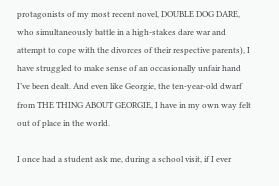protagonists of my most recent novel, DOUBLE DOG DARE, who simultaneously battle in a high-stakes dare war and attempt to cope with the divorces of their respective parents), I have struggled to make sense of an occasionally unfair hand I’ve been dealt. And even like Georgie, the ten-year-old dwarf from THE THING ABOUT GEORGIE, I have in my own way felt out of place in the world.

I once had a student ask me, during a school visit, if I ever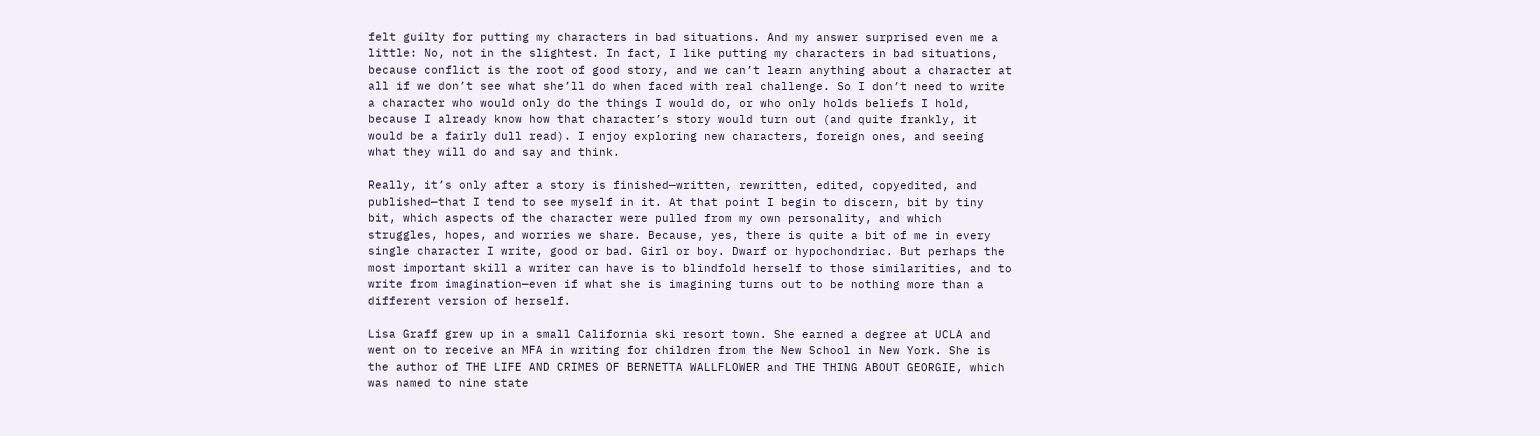felt guilty for putting my characters in bad situations. And my answer surprised even me a little: No, not in the slightest. In fact, I like putting my characters in bad situations, because conflict is the root of good story, and we can’t learn anything about a character at all if we don’t see what she’ll do when faced with real challenge. So I don’t need to write a character who would only do the things I would do, or who only holds beliefs I hold, because I already know how that character’s story would turn out (and quite frankly, it would be a fairly dull read). I enjoy exploring new characters, foreign ones, and seeing what they will do and say and think.

Really, it’s only after a story is finished—written, rewritten, edited, copyedited, and published—that I tend to see myself in it. At that point I begin to discern, bit by tiny bit, which aspects of the character were pulled from my own personality, and which struggles, hopes, and worries we share. Because, yes, there is quite a bit of me in every single character I write, good or bad. Girl or boy. Dwarf or hypochondriac. But perhaps the most important skill a writer can have is to blindfold herself to those similarities, and to write from imagination—even if what she is imagining turns out to be nothing more than a different version of herself.

Lisa Graff grew up in a small California ski resort town. She earned a degree at UCLA and went on to receive an MFA in writing for children from the New School in New York. She is the author of THE LIFE AND CRIMES OF BERNETTA WALLFLOWER and THE THING ABOUT GEORGIE, which was named to nine state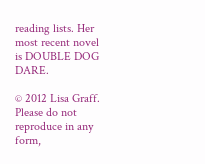reading lists. Her most recent novel is DOUBLE DOG DARE.

© 2012 Lisa Graff. Please do not reproduce in any form,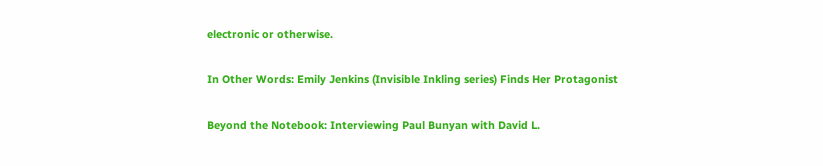electronic or otherwise.

In Other Words: Emily Jenkins (Invisible Inkling series) Finds Her Protagonist

Beyond the Notebook: Interviewing Paul Bunyan with David L.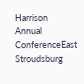Harrison
Annual ConferenceEast Stroudsburg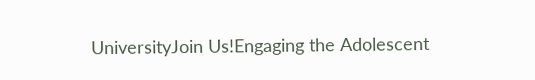UniversityJoin Us!Engaging the Adolescent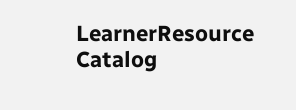LearnerResource Catalog